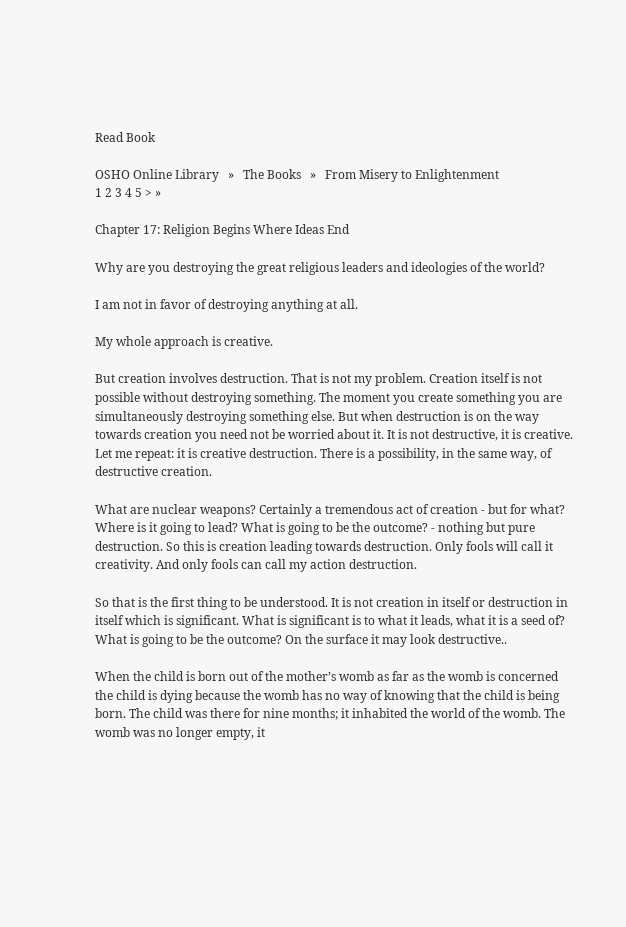Read Book

OSHO Online Library   »   The Books   »   From Misery to Enlightenment
1 2 3 4 5 > »

Chapter 17: Religion Begins Where Ideas End

Why are you destroying the great religious leaders and ideologies of the world?

I am not in favor of destroying anything at all.

My whole approach is creative.

But creation involves destruction. That is not my problem. Creation itself is not possible without destroying something. The moment you create something you are simultaneously destroying something else. But when destruction is on the way towards creation you need not be worried about it. It is not destructive, it is creative. Let me repeat: it is creative destruction. There is a possibility, in the same way, of destructive creation.

What are nuclear weapons? Certainly a tremendous act of creation - but for what? Where is it going to lead? What is going to be the outcome? - nothing but pure destruction. So this is creation leading towards destruction. Only fools will call it creativity. And only fools can call my action destruction.

So that is the first thing to be understood. It is not creation in itself or destruction in itself which is significant. What is significant is to what it leads, what it is a seed of? What is going to be the outcome? On the surface it may look destructive..

When the child is born out of the mother’s womb as far as the womb is concerned the child is dying because the womb has no way of knowing that the child is being born. The child was there for nine months; it inhabited the world of the womb. The womb was no longer empty, it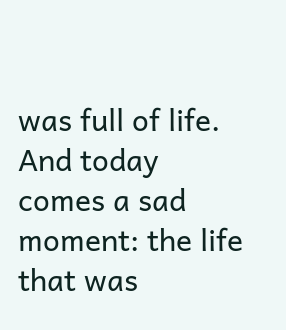was full of life. And today comes a sad moment: the life that was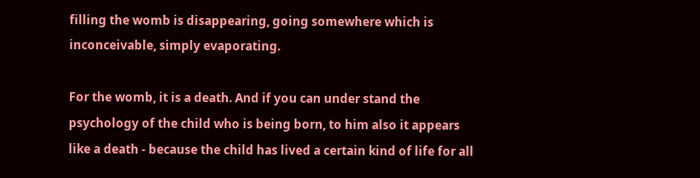filling the womb is disappearing, going somewhere which is inconceivable, simply evaporating.

For the womb, it is a death. And if you can under stand the psychology of the child who is being born, to him also it appears like a death - because the child has lived a certain kind of life for all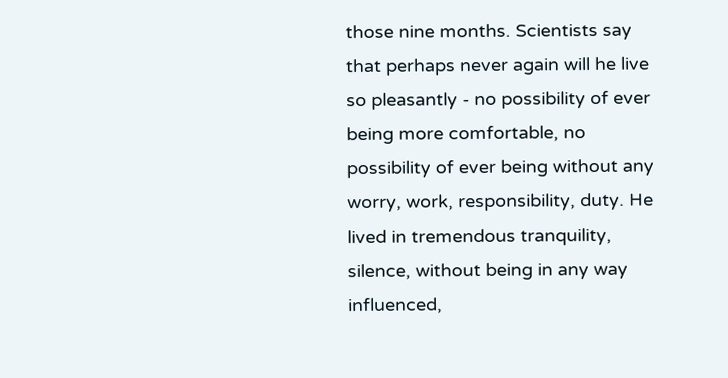those nine months. Scientists say that perhaps never again will he live so pleasantly - no possibility of ever being more comfortable, no possibility of ever being without any worry, work, responsibility, duty. He lived in tremendous tranquility, silence, without being in any way influenced,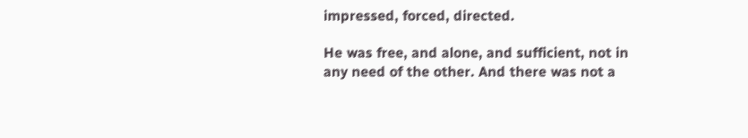impressed, forced, directed.

He was free, and alone, and sufficient, not in any need of the other. And there was not a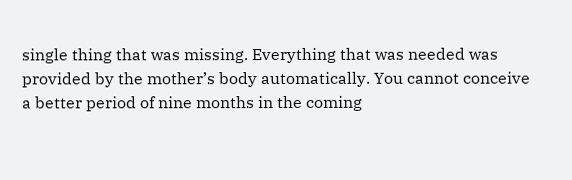single thing that was missing. Everything that was needed was provided by the mother’s body automatically. You cannot conceive a better period of nine months in the coming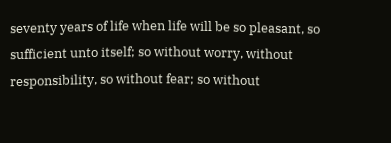seventy years of life when life will be so pleasant, so sufficient unto itself; so without worry, without responsibility, so without fear; so without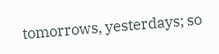tomorrows, yesterdays; so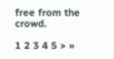free from the crowd.

1 2 3 4 5 > »